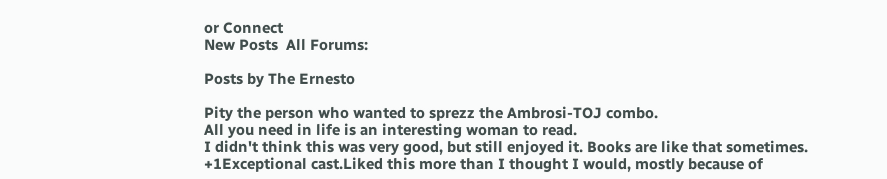or Connect
New Posts  All Forums:

Posts by The Ernesto

Pity the person who wanted to sprezz the Ambrosi-TOJ combo.
All you need in life is an interesting woman to read.
I didn't think this was very good, but still enjoyed it. Books are like that sometimes.
+1Exceptional cast.Liked this more than I thought I would, mostly because of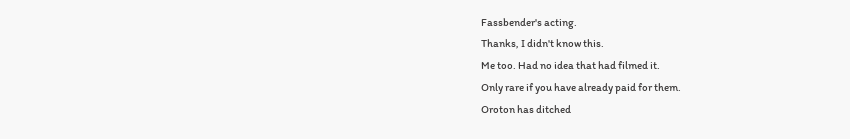Fassbender's acting.
Thanks, I didn't know this.
Me too. Had no idea that had filmed it.
Only rare if you have already paid for them.
Oroton has ditched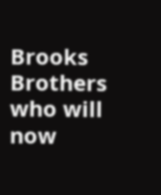Brooks Brothers who will now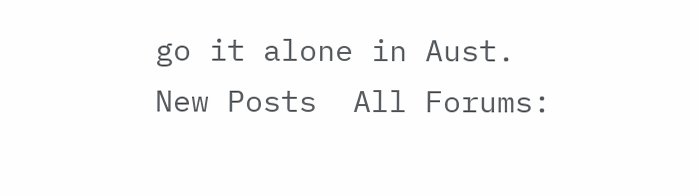go it alone in Aust.
New Posts  All Forums: